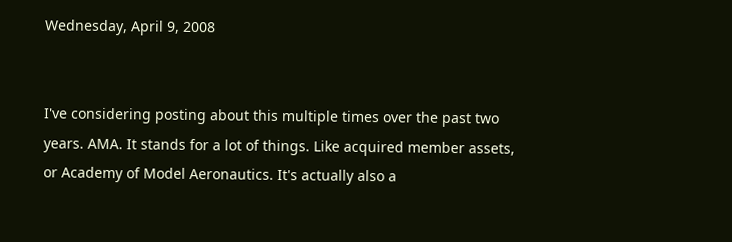Wednesday, April 9, 2008


I've considering posting about this multiple times over the past two years. AMA. It stands for a lot of things. Like acquired member assets, or Academy of Model Aeronautics. It's actually also a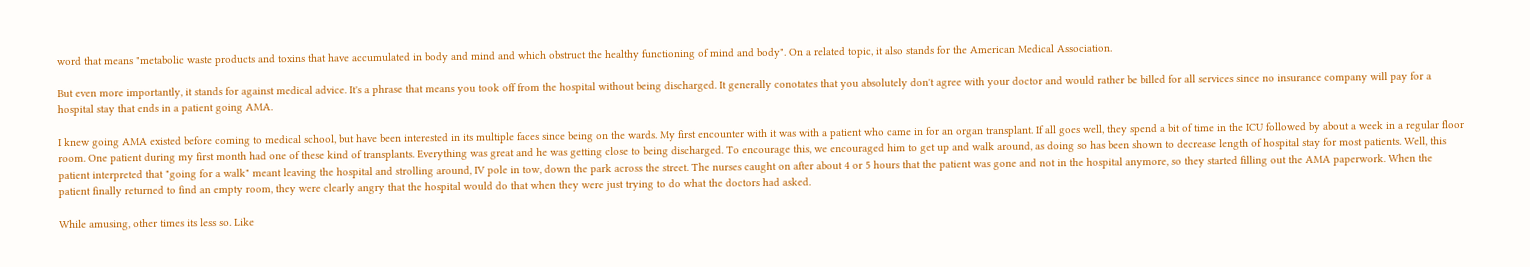word that means "metabolic waste products and toxins that have accumulated in body and mind and which obstruct the healthy functioning of mind and body". On a related topic, it also stands for the American Medical Association.

But even more importantly, it stands for against medical advice. It's a phrase that means you took off from the hospital without being discharged. It generally conotates that you absolutely don't agree with your doctor and would rather be billed for all services since no insurance company will pay for a hospital stay that ends in a patient going AMA.

I knew going AMA existed before coming to medical school, but have been interested in its multiple faces since being on the wards. My first encounter with it was with a patient who came in for an organ transplant. If all goes well, they spend a bit of time in the ICU followed by about a week in a regular floor room. One patient during my first month had one of these kind of transplants. Everything was great and he was getting close to being discharged. To encourage this, we encouraged him to get up and walk around, as doing so has been shown to decrease length of hospital stay for most patients. Well, this patient interpreted that "going for a walk" meant leaving the hospital and strolling around, IV pole in tow, down the park across the street. The nurses caught on after about 4 or 5 hours that the patient was gone and not in the hospital anymore, so they started filling out the AMA paperwork. When the patient finally returned to find an empty room, they were clearly angry that the hospital would do that when they were just trying to do what the doctors had asked.

While amusing, other times its less so. Like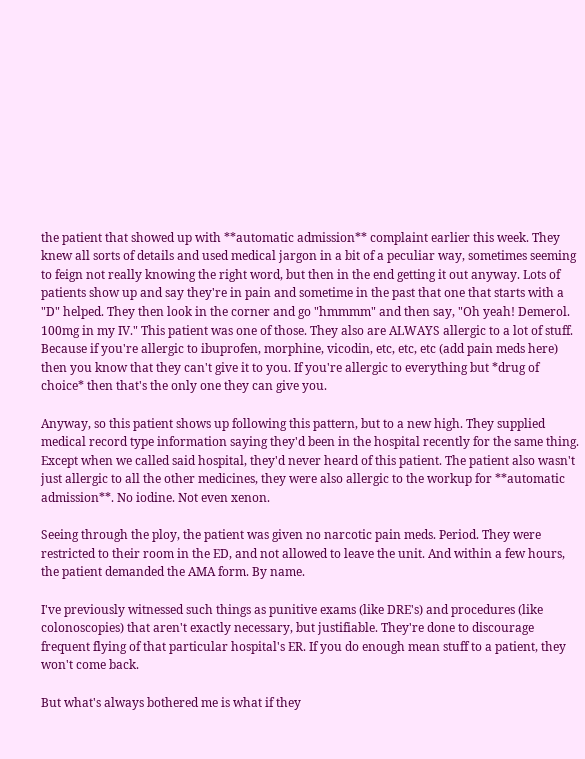the patient that showed up with **automatic admission** complaint earlier this week. They knew all sorts of details and used medical jargon in a bit of a peculiar way, sometimes seeming to feign not really knowing the right word, but then in the end getting it out anyway. Lots of patients show up and say they're in pain and sometime in the past that one that starts with a "D" helped. They then look in the corner and go "hmmmm" and then say, "Oh yeah! Demerol. 100mg in my IV." This patient was one of those. They also are ALWAYS allergic to a lot of stuff. Because if you're allergic to ibuprofen, morphine, vicodin, etc, etc, etc (add pain meds here) then you know that they can't give it to you. If you're allergic to everything but *drug of choice* then that's the only one they can give you.

Anyway, so this patient shows up following this pattern, but to a new high. They supplied medical record type information saying they'd been in the hospital recently for the same thing. Except when we called said hospital, they'd never heard of this patient. The patient also wasn't just allergic to all the other medicines, they were also allergic to the workup for **automatic admission**. No iodine. Not even xenon.

Seeing through the ploy, the patient was given no narcotic pain meds. Period. They were restricted to their room in the ED, and not allowed to leave the unit. And within a few hours, the patient demanded the AMA form. By name.

I've previously witnessed such things as punitive exams (like DRE's) and procedures (like colonoscopies) that aren't exactly necessary, but justifiable. They're done to discourage frequent flying of that particular hospital's ER. If you do enough mean stuff to a patient, they won't come back.

But what's always bothered me is what if they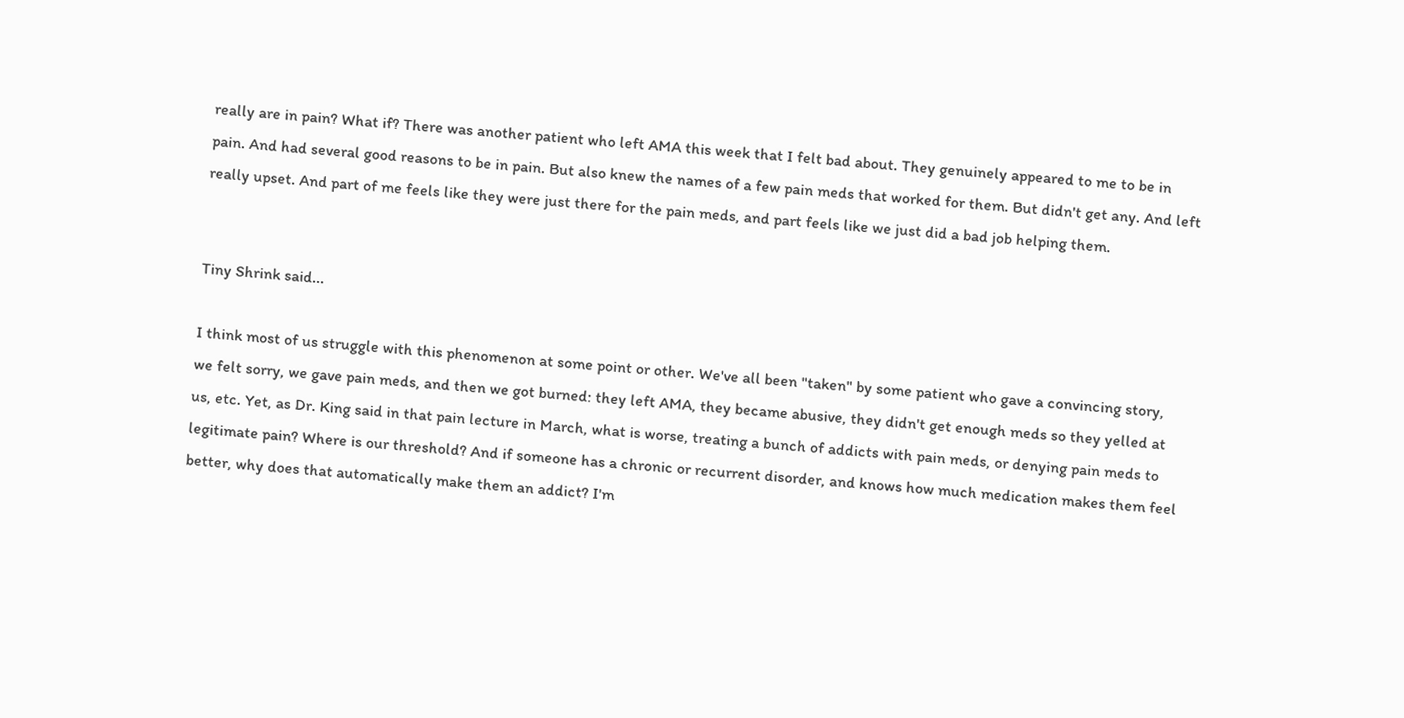really are in pain? What if? There was another patient who left AMA this week that I felt bad about. They genuinely appeared to me to be in pain. And had several good reasons to be in pain. But also knew the names of a few pain meds that worked for them. But didn't get any. And left really upset. And part of me feels like they were just there for the pain meds, and part feels like we just did a bad job helping them.


Tiny Shrink said...

I think most of us struggle with this phenomenon at some point or other. We've all been "taken" by some patient who gave a convincing story, we felt sorry, we gave pain meds, and then we got burned: they left AMA, they became abusive, they didn't get enough meds so they yelled at us, etc. Yet, as Dr. King said in that pain lecture in March, what is worse, treating a bunch of addicts with pain meds, or denying pain meds to legitimate pain? Where is our threshold? And if someone has a chronic or recurrent disorder, and knows how much medication makes them feel better, why does that automatically make them an addict? I'm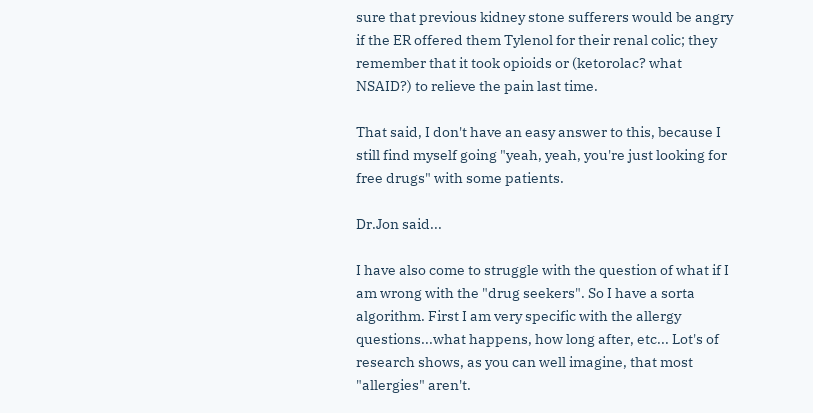sure that previous kidney stone sufferers would be angry if the ER offered them Tylenol for their renal colic; they remember that it took opioids or (ketorolac? what NSAID?) to relieve the pain last time.

That said, I don't have an easy answer to this, because I still find myself going "yeah, yeah, you're just looking for free drugs" with some patients.

Dr.Jon said...

I have also come to struggle with the question of what if I am wrong with the "drug seekers". So I have a sorta algorithm. First I am very specific with the allergy questions...what happens, how long after, etc... Lot's of research shows, as you can well imagine, that most "allergies" aren't.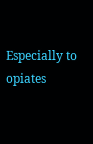Especially to opiates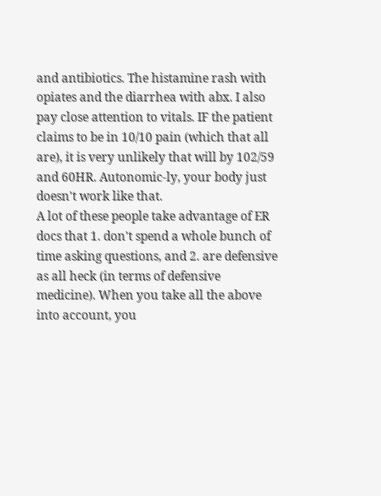and antibiotics. The histamine rash with opiates and the diarrhea with abx. I also pay close attention to vitals. IF the patient claims to be in 10/10 pain (which that all are), it is very unlikely that will by 102/59 and 60HR. Autonomic-ly, your body just doesn't work like that.
A lot of these people take advantage of ER docs that 1. don't spend a whole bunch of time asking questions, and 2. are defensive as all heck (in terms of defensive medicine). When you take all the above into account, you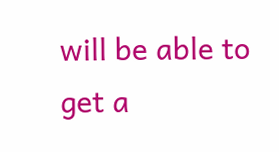will be able to get a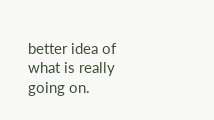better idea of what is really going on.